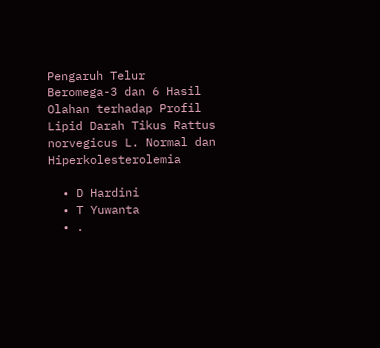Pengaruh Telur Beromega-3 dan 6 Hasil Olahan terhadap Profil Lipid Darah Tikus Rattus norvegicus L. Normal dan Hiperkolesterolemia

  • D Hardini
  • T Yuwanta
  • .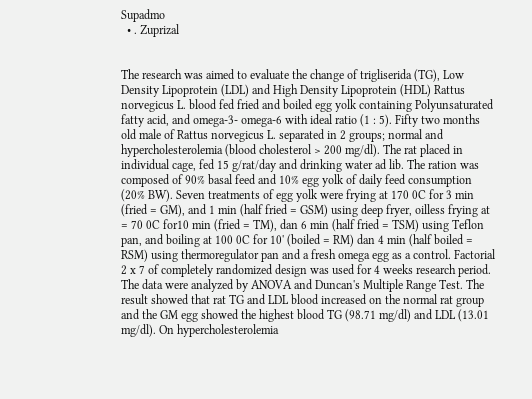Supadmo
  • . Zuprizal


The research was aimed to evaluate the change of trigliserida (TG), Low Density Lipoprotein (LDL) and High Density Lipoprotein (HDL) Rattus norvegicus L. blood fed fried and boiled egg yolk containing Polyunsaturated fatty acid, and omega-3- omega-6 with ideal ratio (1 : 5). Fifty two months old male of Rattus norvegicus L. separated in 2 groups; normal and hypercholesterolemia (blood cholesterol > 200 mg/dl). The rat placed in individual cage, fed 15 g/rat/day and drinking water ad lib. The ration was composed of 90% basal feed and 10% egg yolk of daily feed consumption (20% BW). Seven treatments of egg yolk were frying at 170 0C for 3 min (fried = GM), and 1 min (half fried = GSM) using deep fryer, oilless frying at = 70 0C for10 min (fried = TM), dan 6 min (half fried = TSM) using Teflon pan, and boiling at 100 0C for 10' (boiled = RM) dan 4 min (half boiled = RSM) using thermoregulator pan and a fresh omega egg as a control. Factorial 2 x 7 of completely randomized design was used for 4 weeks research period. The data were analyzed by ANOVA and Duncan's Multiple Range Test. The result showed that rat TG and LDL blood increased on the normal rat group and the GM egg showed the highest blood TG (98.71 mg/dl) and LDL (13.01 mg/dl). On hypercholesterolemia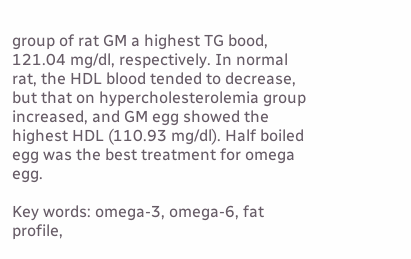group of rat GM a highest TG bood, 121.04 mg/dl, respectively. In normal rat, the HDL blood tended to decrease, but that on hypercholesterolemia group increased, and GM egg showed the highest HDL (110.93 mg/dl). Half boiled egg was the best treatment for omega egg.

Key words: omega-3, omega-6, fat profile,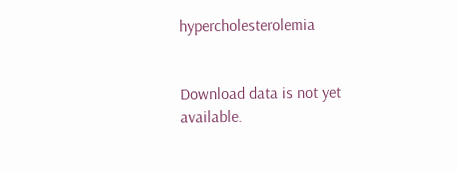hypercholesterolemia


Download data is not yet available.